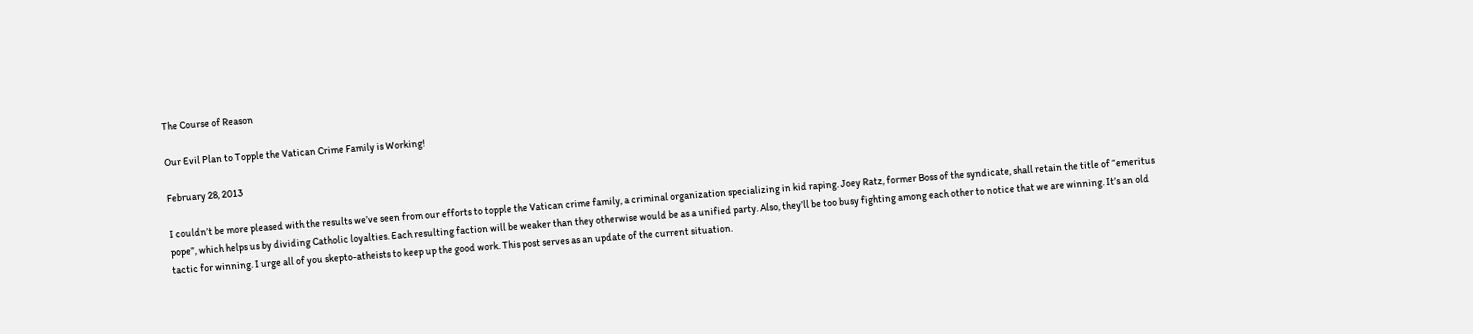The Course of Reason

Our Evil Plan to Topple the Vatican Crime Family is Working!

February 28, 2013

I couldn’t be more pleased with the results we’ve seen from our efforts to topple the Vatican crime family, a criminal organization specializing in kid raping. Joey Ratz, former Boss of the syndicate, shall retain the title of “emeritus pope”, which helps us by dividing Catholic loyalties. Each resulting faction will be weaker than they otherwise would be as a unified party. Also, they’ll be too busy fighting among each other to notice that we are winning. It’s an old tactic for winning. I urge all of you skepto-atheists to keep up the good work. This post serves as an update of the current situation.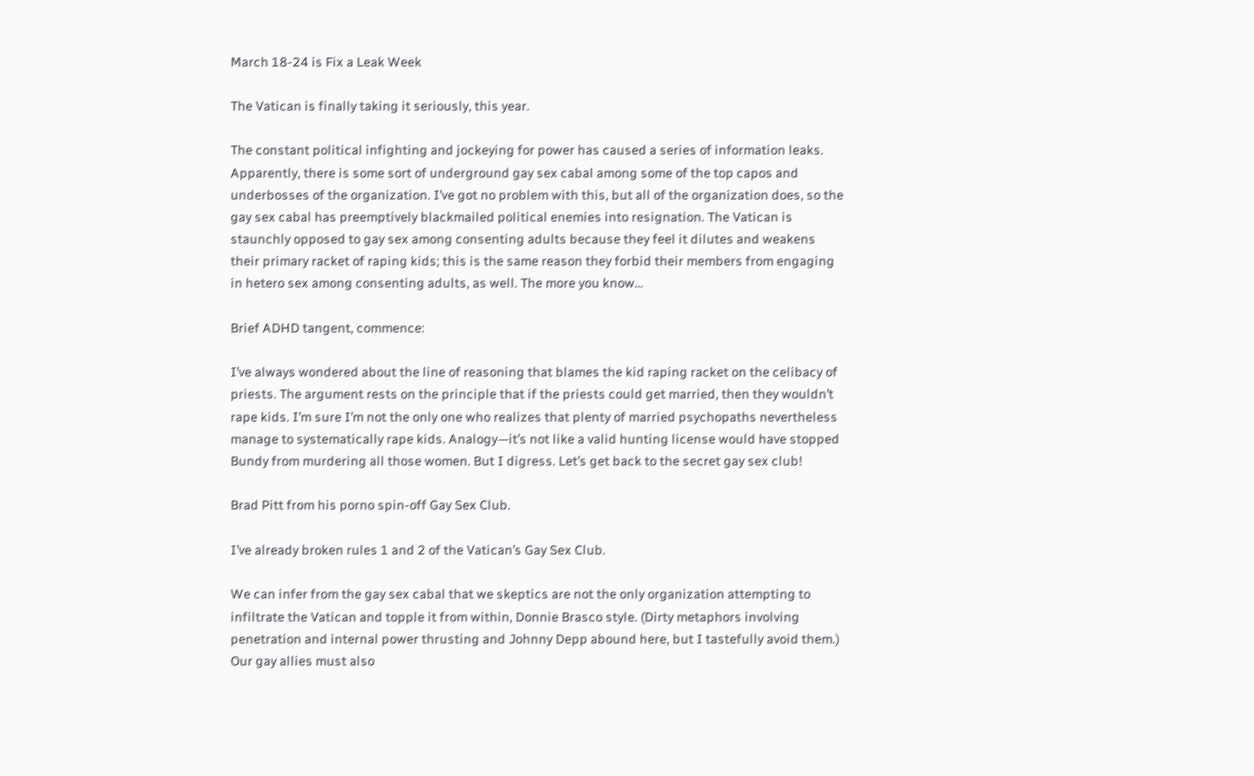March 18-24 is Fix a Leak Week

The Vatican is finally taking it seriously, this year.

The constant political infighting and jockeying for power has caused a series of information leaks. Apparently, there is some sort of underground gay sex cabal among some of the top capos and underbosses of the organization. I’ve got no problem with this, but all of the organization does, so the gay sex cabal has preemptively blackmailed political enemies into resignation. The Vatican is staunchly opposed to gay sex among consenting adults because they feel it dilutes and weakens their primary racket of raping kids; this is the same reason they forbid their members from engaging in hetero sex among consenting adults, as well. The more you know…

Brief ADHD tangent, commence:

I’ve always wondered about the line of reasoning that blames the kid raping racket on the celibacy of priests. The argument rests on the principle that if the priests could get married, then they wouldn’t rape kids. I’m sure I’m not the only one who realizes that plenty of married psychopaths nevertheless manage to systematically rape kids. Analogy—it’s not like a valid hunting license would have stopped Bundy from murdering all those women. But I digress. Let’s get back to the secret gay sex club!

Brad Pitt from his porno spin-off Gay Sex Club.

I’ve already broken rules 1 and 2 of the Vatican’s Gay Sex Club.

We can infer from the gay sex cabal that we skeptics are not the only organization attempting to infiltrate the Vatican and topple it from within, Donnie Brasco style. (Dirty metaphors involving penetration and internal power thrusting and Johnny Depp abound here, but I tastefully avoid them.) Our gay allies must also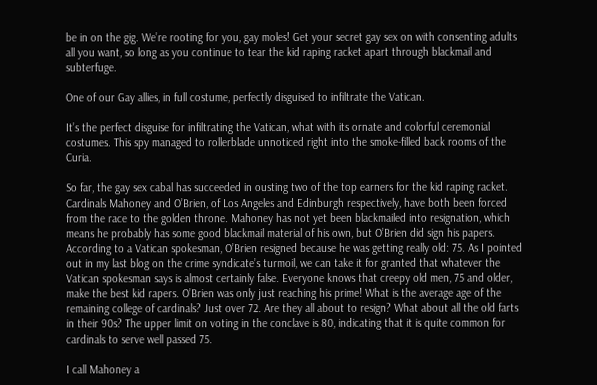be in on the gig. We’re rooting for you, gay moles! Get your secret gay sex on with consenting adults all you want, so long as you continue to tear the kid raping racket apart through blackmail and subterfuge.

One of our Gay allies, in full costume, perfectly disguised to infiltrate the Vatican.

It’s the perfect disguise for infiltrating the Vatican, what with its ornate and colorful ceremonial costumes. This spy managed to rollerblade unnoticed right into the smoke-filled back rooms of the Curia.

So far, the gay sex cabal has succeeded in ousting two of the top earners for the kid raping racket. Cardinals Mahoney and O’Brien, of Los Angeles and Edinburgh respectively, have both been forced from the race to the golden throne. Mahoney has not yet been blackmailed into resignation, which means he probably has some good blackmail material of his own, but O’Brien did sign his papers. According to a Vatican spokesman, O’Brien resigned because he was getting really old: 75. As I pointed out in my last blog on the crime syndicate’s turmoil, we can take it for granted that whatever the Vatican spokesman says is almost certainly false. Everyone knows that creepy old men, 75 and older, make the best kid rapers. O’Brien was only just reaching his prime! What is the average age of the remaining college of cardinals? Just over 72. Are they all about to resign? What about all the old farts in their 90s? The upper limit on voting in the conclave is 80, indicating that it is quite common for cardinals to serve well passed 75.

I call Mahoney a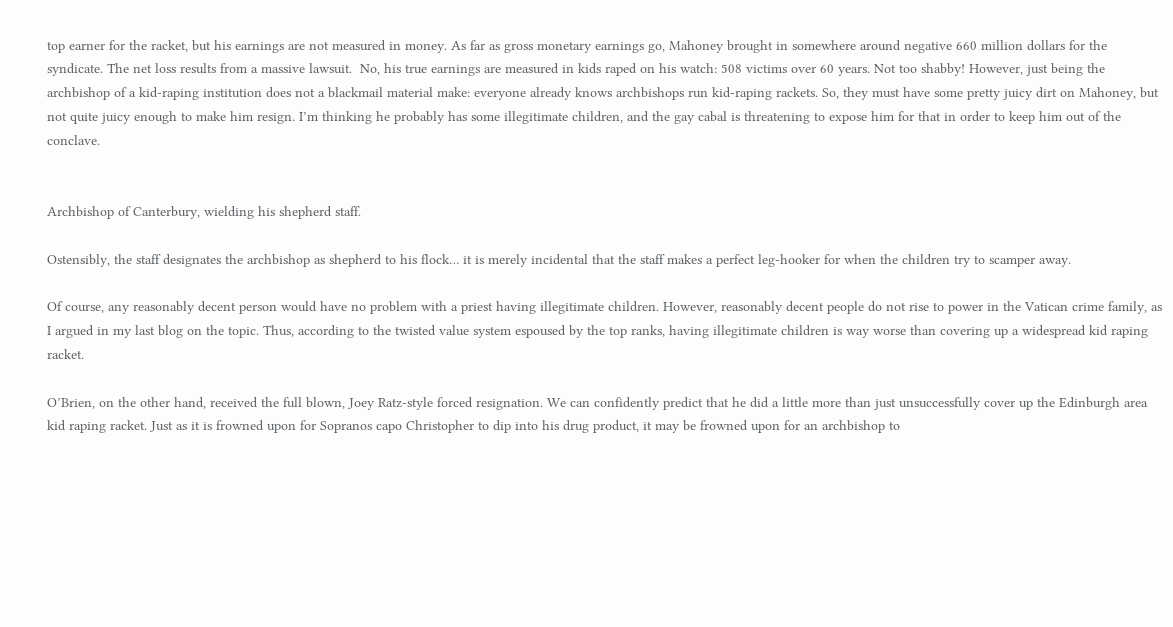top earner for the racket, but his earnings are not measured in money. As far as gross monetary earnings go, Mahoney brought in somewhere around negative 660 million dollars for the syndicate. The net loss results from a massive lawsuit.  No, his true earnings are measured in kids raped on his watch: 508 victims over 60 years. Not too shabby! However, just being the archbishop of a kid-raping institution does not a blackmail material make: everyone already knows archbishops run kid-raping rackets. So, they must have some pretty juicy dirt on Mahoney, but not quite juicy enough to make him resign. I’m thinking he probably has some illegitimate children, and the gay cabal is threatening to expose him for that in order to keep him out of the conclave.


Archbishop of Canterbury, wielding his shepherd staff.

Ostensibly, the staff designates the archbishop as shepherd to his flock… it is merely incidental that the staff makes a perfect leg-hooker for when the children try to scamper away.

Of course, any reasonably decent person would have no problem with a priest having illegitimate children. However, reasonably decent people do not rise to power in the Vatican crime family, as I argued in my last blog on the topic. Thus, according to the twisted value system espoused by the top ranks, having illegitimate children is way worse than covering up a widespread kid raping racket.

O’Brien, on the other hand, received the full blown, Joey Ratz-style forced resignation. We can confidently predict that he did a little more than just unsuccessfully cover up the Edinburgh area kid raping racket. Just as it is frowned upon for Sopranos capo Christopher to dip into his drug product, it may be frowned upon for an archbishop to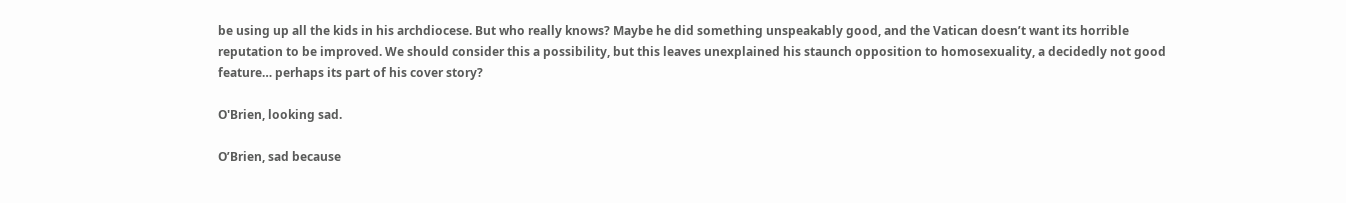be using up all the kids in his archdiocese. But who really knows? Maybe he did something unspeakably good, and the Vatican doesn’t want its horrible reputation to be improved. We should consider this a possibility, but this leaves unexplained his staunch opposition to homosexuality, a decidedly not good feature… perhaps its part of his cover story?

O'Brien, looking sad.

O’Brien, sad because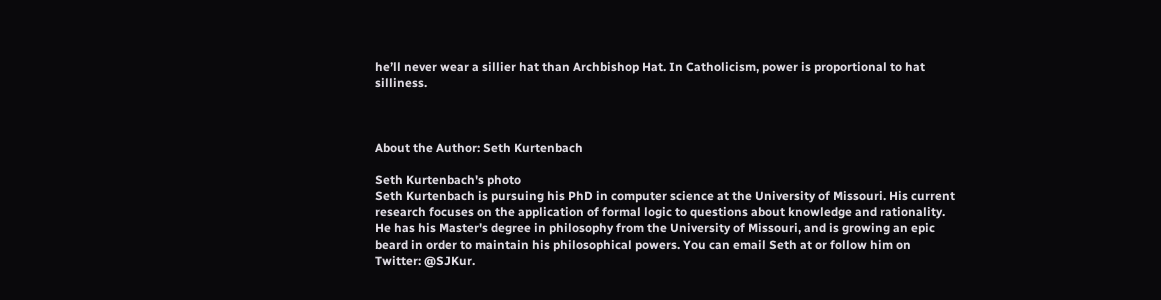he’ll never wear a sillier hat than Archbishop Hat. In Catholicism, power is proportional to hat silliness.



About the Author: Seth Kurtenbach

Seth Kurtenbach's photo
Seth Kurtenbach is pursuing his PhD in computer science at the University of Missouri. His current research focuses on the application of formal logic to questions about knowledge and rationality. He has his Master's degree in philosophy from the University of Missouri, and is growing an epic beard in order to maintain his philosophical powers. You can email Seth at or follow him on Twitter: @SJKur.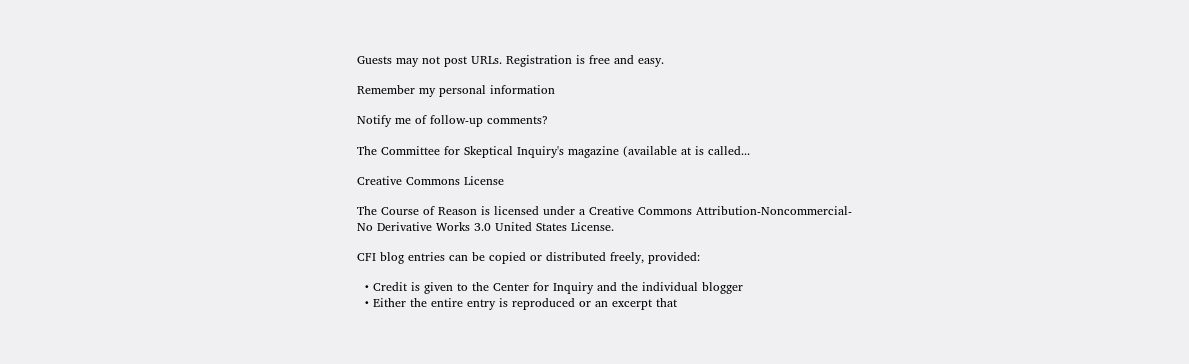Guests may not post URLs. Registration is free and easy.

Remember my personal information

Notify me of follow-up comments?

The Committee for Skeptical Inquiry's magazine (available at is called...

Creative Commons License

The Course of Reason is licensed under a Creative Commons Attribution-Noncommercial-No Derivative Works 3.0 United States License.

CFI blog entries can be copied or distributed freely, provided:

  • Credit is given to the Center for Inquiry and the individual blogger
  • Either the entire entry is reproduced or an excerpt that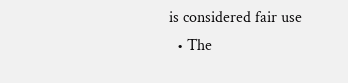is considered fair use
  • The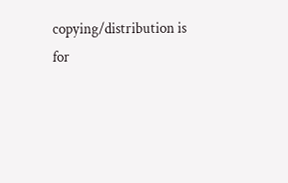copying/distribution is for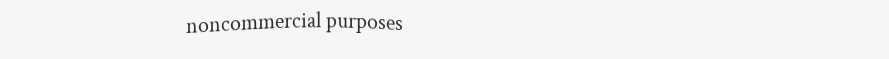noncommercial purposes